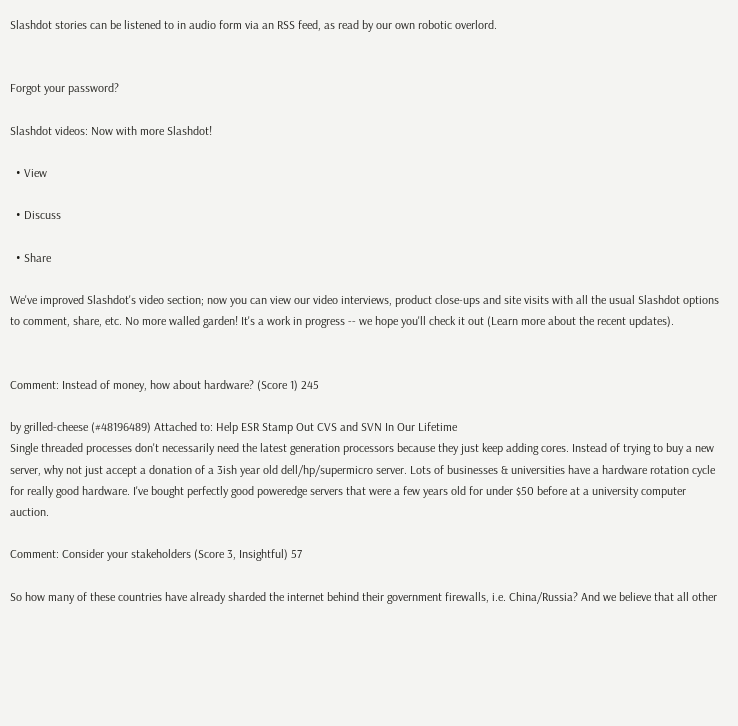Slashdot stories can be listened to in audio form via an RSS feed, as read by our own robotic overlord.


Forgot your password?

Slashdot videos: Now with more Slashdot!

  • View

  • Discuss

  • Share

We've improved Slashdot's video section; now you can view our video interviews, product close-ups and site visits with all the usual Slashdot options to comment, share, etc. No more walled garden! It's a work in progress -- we hope you'll check it out (Learn more about the recent updates).


Comment: Instead of money, how about hardware? (Score 1) 245

by grilled-cheese (#48196489) Attached to: Help ESR Stamp Out CVS and SVN In Our Lifetime
Single threaded processes don't necessarily need the latest generation processors because they just keep adding cores. Instead of trying to buy a new server, why not just accept a donation of a 3ish year old dell/hp/supermicro server. Lots of businesses & universities have a hardware rotation cycle for really good hardware. I've bought perfectly good poweredge servers that were a few years old for under $50 before at a university computer auction.

Comment: Consider your stakeholders (Score 3, Insightful) 57

So how many of these countries have already sharded the internet behind their government firewalls, i.e. China/Russia? And we believe that all other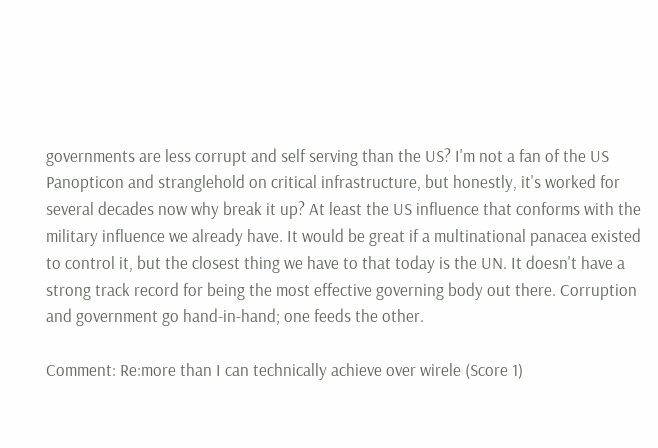governments are less corrupt and self serving than the US? I'm not a fan of the US Panopticon and stranglehold on critical infrastructure, but honestly, it's worked for several decades now why break it up? At least the US influence that conforms with the military influence we already have. It would be great if a multinational panacea existed to control it, but the closest thing we have to that today is the UN. It doesn't have a strong track record for being the most effective governing body out there. Corruption and government go hand-in-hand; one feeds the other.

Comment: Re:more than I can technically achieve over wirele (Score 1)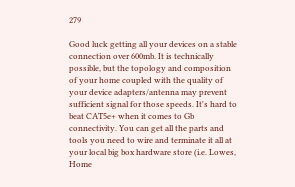279

Good luck getting all your devices on a stable connection over 600mb. It is technically possible, but the topology and composition of your home coupled with the quality of your device adapters/antenna may prevent sufficient signal for those speeds. It's hard to beat CAT5e+ when it comes to Gb connectivity. You can get all the parts and tools you need to wire and terminate it all at your local big box hardware store (i.e. Lowes, Home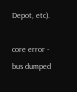Depot, etc).

core error - bus dumped